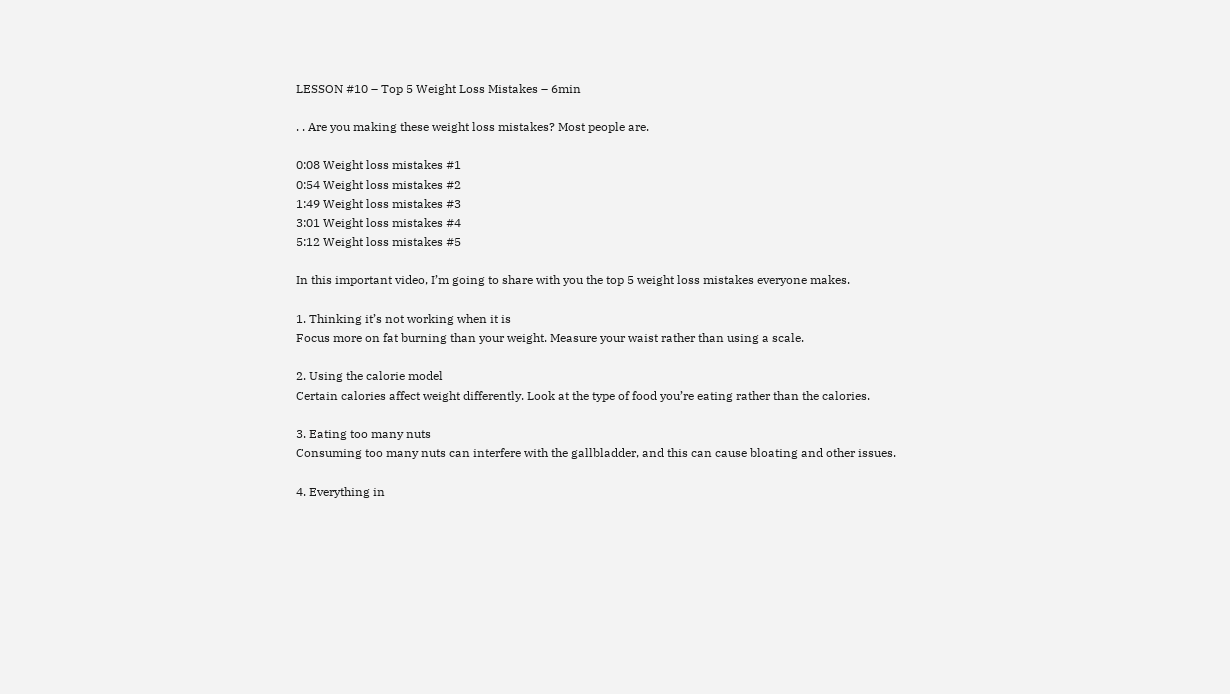LESSON #10 – Top 5 Weight Loss Mistakes – 6min

. . Are you making these weight loss mistakes? Most people are.

0:08 Weight loss mistakes #1
0:54 Weight loss mistakes #2
1:49 Weight loss mistakes #3
3:01 Weight loss mistakes #4
5:12 Weight loss mistakes #5

In this important video, I’m going to share with you the top 5 weight loss mistakes everyone makes.

1. Thinking it’s not working when it is
Focus more on fat burning than your weight. Measure your waist rather than using a scale.

2. Using the calorie model
Certain calories affect weight differently. Look at the type of food you’re eating rather than the calories.

3. Eating too many nuts
Consuming too many nuts can interfere with the gallbladder, and this can cause bloating and other issues.

4. Everything in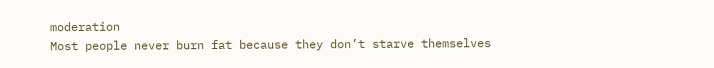moderation
Most people never burn fat because they don’t starve themselves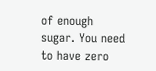of enough sugar. You need to have zero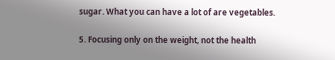sugar. What you can have a lot of are vegetables.

5. Focusing only on the weight, not the health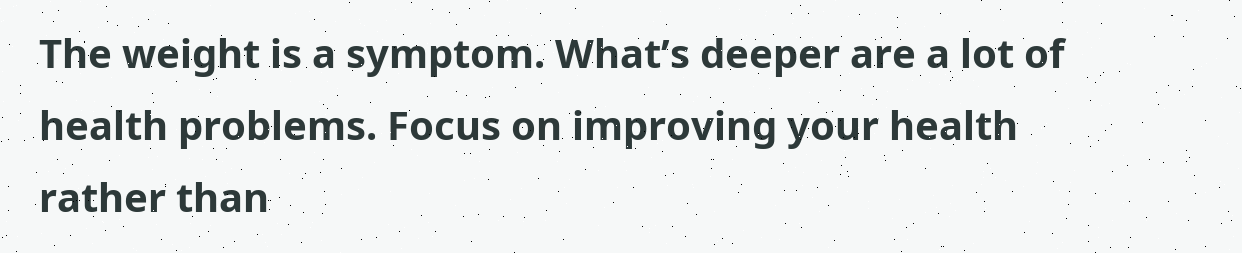The weight is a symptom. What’s deeper are a lot of health problems. Focus on improving your health rather than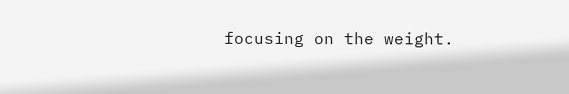focusing on the weight.